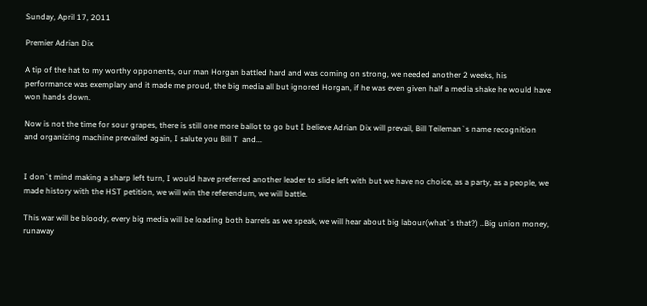Sunday, April 17, 2011

Premier Adrian Dix

A tip of the hat to my worthy opponents, our man Horgan battled hard and was coming on strong, we needed another 2 weeks, his performance was exemplary and it made me proud, the big media all but ignored Horgan, if he was even given half a media shake he would have won hands down.

Now is not the time for sour grapes, there is still one more ballot to go but I believe Adrian Dix will prevail, Bill Teileman`s name recognition and organizing machine prevailed again, I salute you Bill T  and...


I don`t mind making a sharp left turn, I would have preferred another leader to slide left with but we have no choice, as a party, as a people, we made history with the HST petition, we will win the referendum, we will battle.

This war will be bloody, every big media will be loading both barrels as we speak, we will hear about big labour(what`s that?) ..Big union money, runaway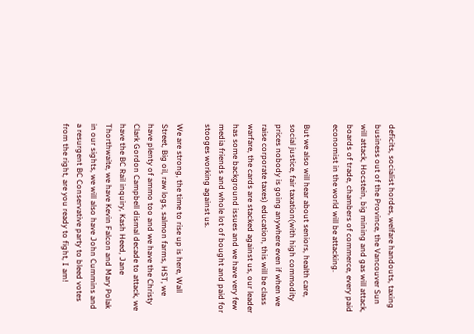deficits, socialist hordes, welfare handouts, taxing business out of the Province, the Vancouver Sun will attack, Hocstein, big mining and gas will attack, boards of trade, chambers of commerce, every paid economist in the world will be attacking.

But we also will hear about seniors, health care, social justice, fair taxation(with high commodity prices nobody is going anywhere even if when we raise corporate taxes) education, this will be class warfare, the cards are stacked against us, our leader has some background issues and we have very few media friends and whole lot of bought and paid for stooges working against us.

We are strong, the time to rise up is here, Wall Street, Big oil, raw logs, salmon farms, HST, we have plenty of ammo too and we have the Christy Clark Gordon Campbell dismal decade to attack, we have the BC Rail inquiry, Kash Heed, Jane Thorthwaite, we have Kevin Falcon and Mary Polak in our sights, we will also have John Cummins and a resurgent BC Conservative party to bleed votes from the right, are you ready to fight, I am!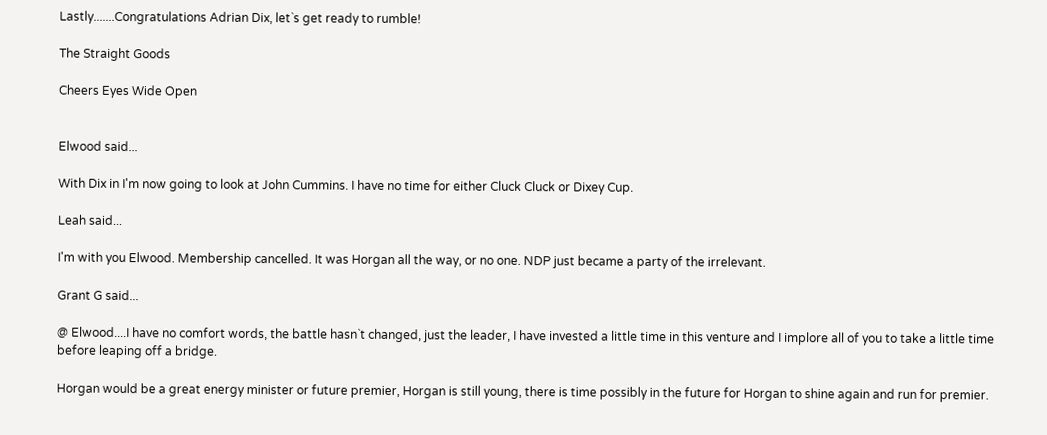Lastly.......Congratulations Adrian Dix, let`s get ready to rumble!

The Straight Goods

Cheers Eyes Wide Open


Elwood said...

With Dix in I'm now going to look at John Cummins. I have no time for either Cluck Cluck or Dixey Cup.

Leah said...

I'm with you Elwood. Membership cancelled. It was Horgan all the way, or no one. NDP just became a party of the irrelevant.

Grant G said...

@ Elwood....I have no comfort words, the battle hasn`t changed, just the leader, I have invested a little time in this venture and I implore all of you to take a little time before leaping off a bridge.

Horgan would be a great energy minister or future premier, Horgan is still young, there is time possibly in the future for Horgan to shine again and run for premier.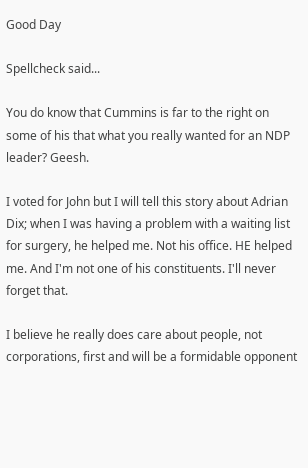Good Day

Spellcheck said...

You do know that Cummins is far to the right on some of his that what you really wanted for an NDP leader? Geesh.

I voted for John but I will tell this story about Adrian Dix; when I was having a problem with a waiting list for surgery, he helped me. Not his office. HE helped me. And I'm not one of his constituents. I'll never forget that.

I believe he really does care about people, not corporations, first and will be a formidable opponent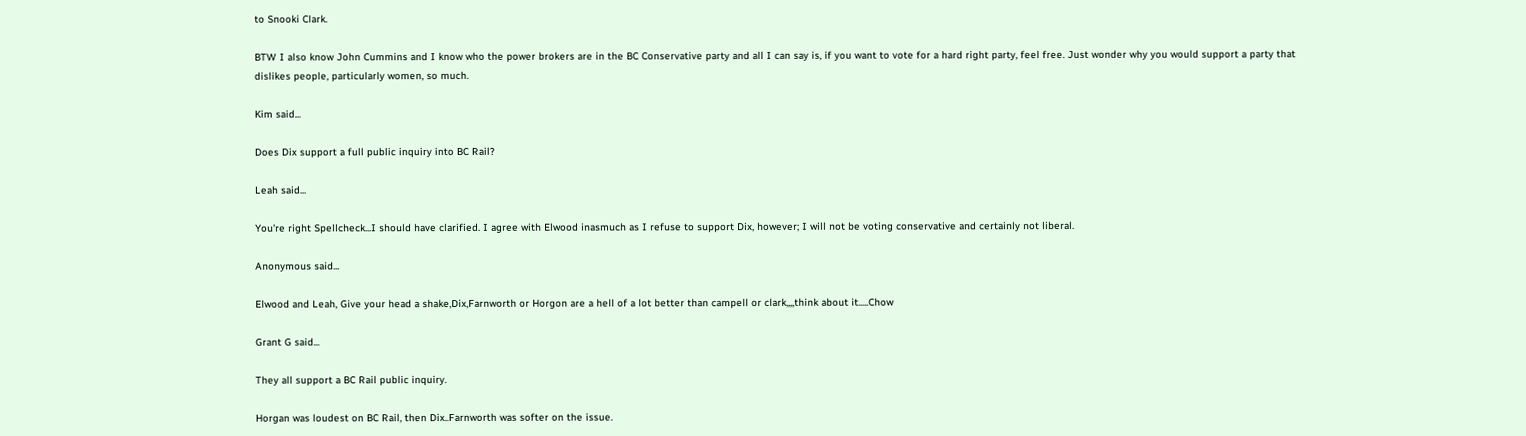to Snooki Clark.

BTW I also know John Cummins and I know who the power brokers are in the BC Conservative party and all I can say is, if you want to vote for a hard right party, feel free. Just wonder why you would support a party that dislikes people, particularly women, so much.

Kim said...

Does Dix support a full public inquiry into BC Rail?

Leah said...

You're right Spellcheck...I should have clarified. I agree with Elwood inasmuch as I refuse to support Dix, however; I will not be voting conservative and certainly not liberal.

Anonymous said...

Elwood and Leah, Give your head a shake,Dix,Farnworth or Horgon are a hell of a lot better than campell or clark,,,,think about it.....Chow

Grant G said...

They all support a BC Rail public inquiry.

Horgan was loudest on BC Rail, then Dix..Farnworth was softer on the issue.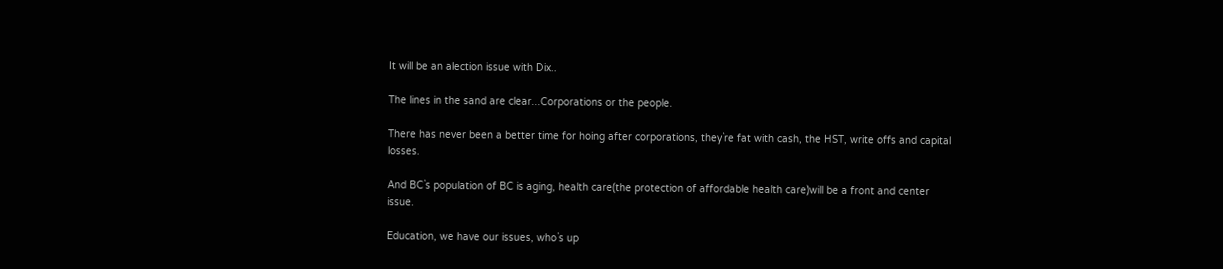It will be an alection issue with Dix..

The lines in the sand are clear...Corporations or the people.

There has never been a better time for hoing after corporations, they`re fat with cash, the HST, write offs and capital losses.

And BC`s population of BC is aging, health care(the protection of affordable health care)will be a front and center issue.

Education, we have our issues, who`s up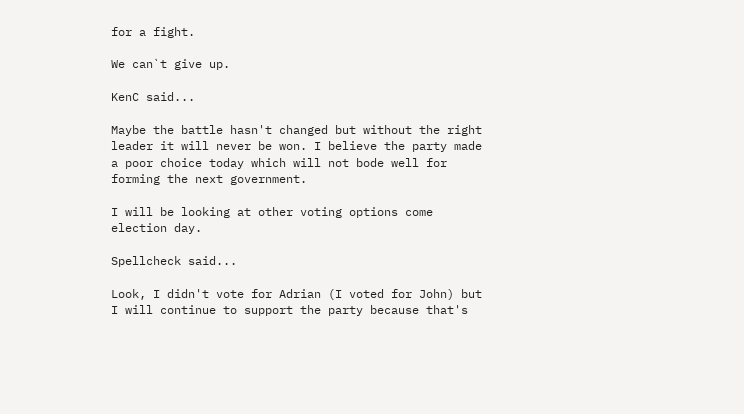for a fight.

We can`t give up.

KenC said...

Maybe the battle hasn't changed but without the right leader it will never be won. I believe the party made a poor choice today which will not bode well for forming the next government.

I will be looking at other voting options come election day.

Spellcheck said...

Look, I didn't vote for Adrian (I voted for John) but I will continue to support the party because that's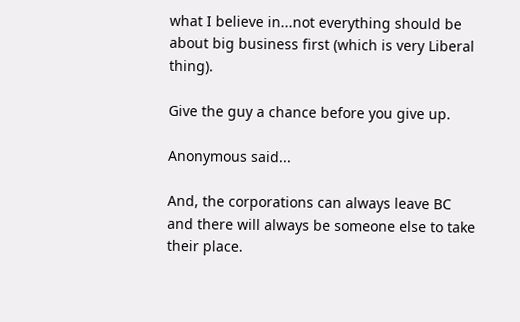what I believe in...not everything should be about big business first (which is very Liberal thing).

Give the guy a chance before you give up.

Anonymous said...

And, the corporations can always leave BC and there will always be someone else to take their place.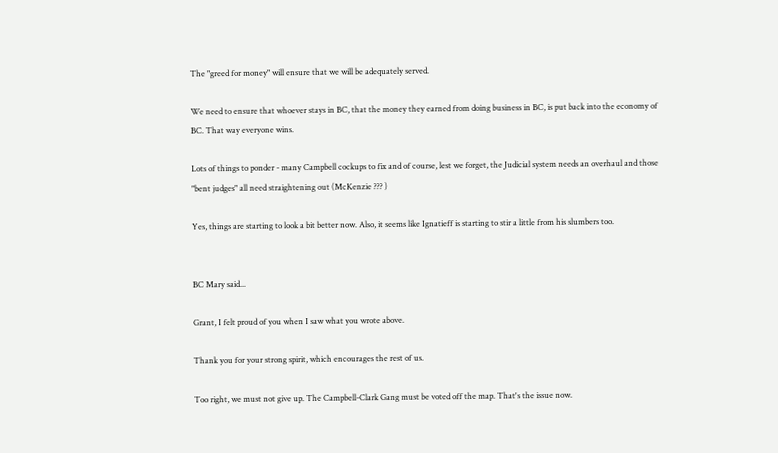The "greed for money" will ensure that we will be adequately served.

We need to ensure that whoever stays in BC, that the money they earned from doing business in BC, is put back into the economy of BC. That way everyone wins.

Lots of things to ponder - many Campbell cockups to fix and of course, lest we forget, the Judicial system needs an overhaul and those "bent judges" all need straightening out (McKenzie ??? )

Yes, things are starting to look a bit better now. Also, it seems like Ignatieff is starting to stir a little from his slumbers too.


BC Mary said...

Grant, I felt proud of you when I saw what you wrote above.

Thank you for your strong spirit, which encourages the rest of us.

Too right, we must not give up. The Campbell-Clark Gang must be voted off the map. That's the issue now.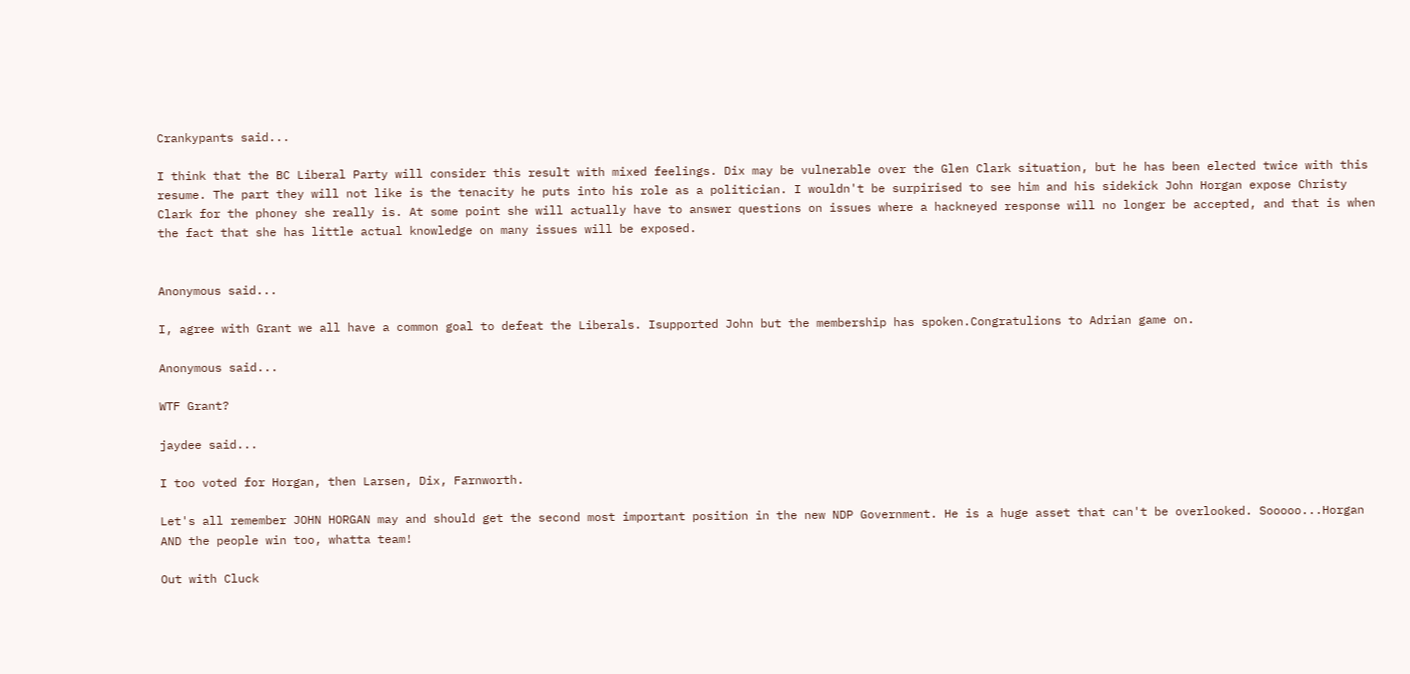Crankypants said...

I think that the BC Liberal Party will consider this result with mixed feelings. Dix may be vulnerable over the Glen Clark situation, but he has been elected twice with this resume. The part they will not like is the tenacity he puts into his role as a politician. I wouldn't be surpirised to see him and his sidekick John Horgan expose Christy Clark for the phoney she really is. At some point she will actually have to answer questions on issues where a hackneyed response will no longer be accepted, and that is when the fact that she has little actual knowledge on many issues will be exposed.


Anonymous said...

I, agree with Grant we all have a common goal to defeat the Liberals. Isupported John but the membership has spoken.Congratulions to Adrian game on.

Anonymous said...

WTF Grant?

jaydee said...

I too voted for Horgan, then Larsen, Dix, Farnworth.

Let's all remember JOHN HORGAN may and should get the second most important position in the new NDP Government. He is a huge asset that can't be overlooked. Sooooo...Horgan AND the people win too, whatta team!

Out with Cluck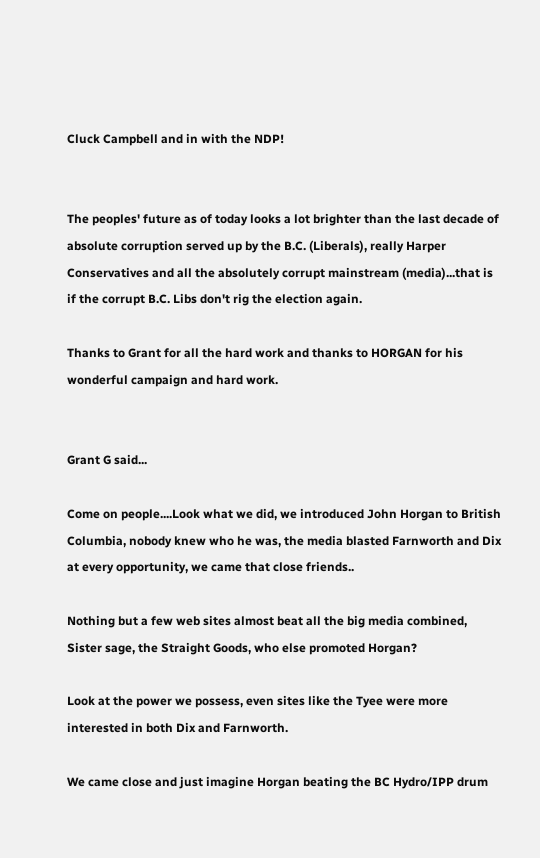Cluck Campbell and in with the NDP!


The peoples' future as of today looks a lot brighter than the last decade of absolute corruption served up by the B.C. (Liberals), really Harper Conservatives and all the absolutely corrupt mainstream (media)...that is if the corrupt B.C. Libs don't rig the election again.

Thanks to Grant for all the hard work and thanks to HORGAN for his wonderful campaign and hard work.


Grant G said...

Come on people....Look what we did, we introduced John Horgan to British Columbia, nobody knew who he was, the media blasted Farnworth and Dix at every opportunity, we came that close friends..

Nothing but a few web sites almost beat all the big media combined, Sister sage, the Straight Goods, who else promoted Horgan?

Look at the power we possess, even sites like the Tyee were more interested in both Dix and Farnworth.

We came close and just imagine Horgan beating the BC Hydro/IPP drum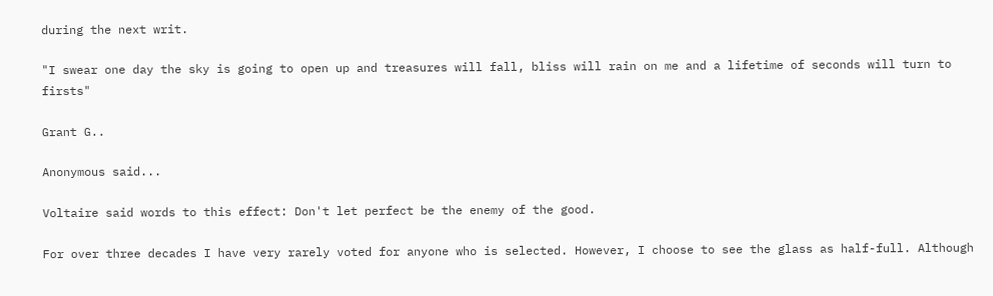during the next writ.

"I swear one day the sky is going to open up and treasures will fall, bliss will rain on me and a lifetime of seconds will turn to firsts"

Grant G..

Anonymous said...

Voltaire said words to this effect: Don't let perfect be the enemy of the good.

For over three decades I have very rarely voted for anyone who is selected. However, I choose to see the glass as half-full. Although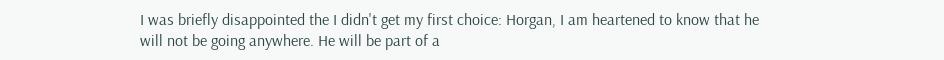I was briefly disappointed the I didn't get my first choice: Horgan, I am heartened to know that he will not be going anywhere. He will be part of a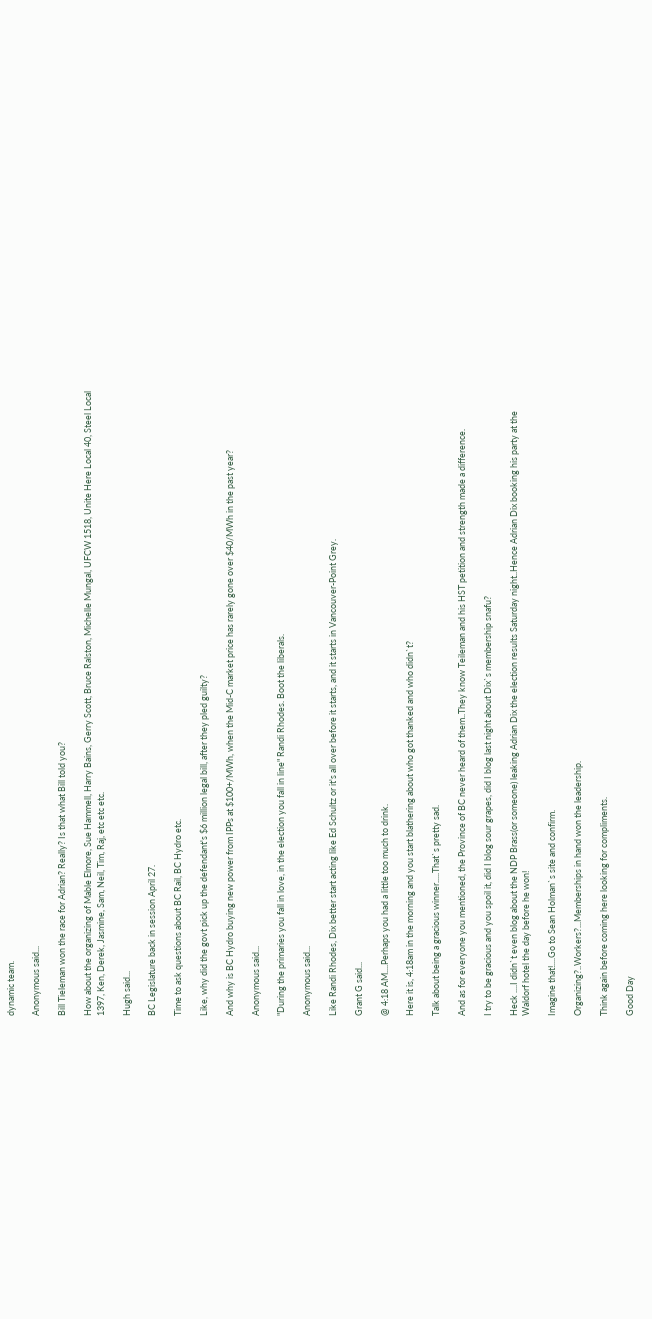dynamic team.

Anonymous said...

Bill Tieleman won the race for Adrian? Really? Is that what Bill told you?

How about the organizing of Mable Elmore, Sue Hammell, Harry Bains, Gerry Scott, Bruce Ralston, Michelle Mungal, UFCW 1518, Unite Here Local 40, Steel Local 1397, Ken, Derek, Jasmine, Sam, Neil, Tim, Raj, etc etc etc.

Hugh said...

BC Legislature back in session April 27.

Time to ask questions about BC Rail, BC Hydro etc.

Like, why did the govt pick up the defendant's $6 million legal bill, after they pled guilty?

And why is BC Hydro buying new power from IPPs at $100+/MWh, when the Mid-C market price has rarely gone over $40/MWh in the past year?

Anonymous said...

"During the primaries you fall in love, in the election you fall in line" Randi Rhodes. Boot the liberals.

Anonymous said...

Like Randi Rhodes, Dix better start acting like Ed Schultz or it's all over before it starts, and it starts in Vancouver-Point Grey.

Grant G said...

@ 4:18 AM....Perhaps you had a little too much to drink.

Here it is, 4:18am in the morning and you start blathering about who got thanked and who didn`t?

Talk about being a gracious winner.....That`s pretty sad.

And as for everyone you mentioned, the Province of BC never heard of them..They know Teileman and his HST petition and strength made a difference.

I try to be gracious and you spoil it, did I blog sour grapes, did I blog last night about Dix`s membership snafu?

Heck ....I didn`t even blog about the NDP Brass(or someone) leaking Adrian Dix the election results Saturday night..Hence Adrian Dix booking his party at the Waldorf hotel the day before he won!

Imagine that!....Go to Sean Holman`s site and confirm.

Organizing?..Workers?...Memberships in hand won the leadership.

Think again before coming here looking for compliments.

Good Day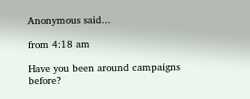Anonymous said...

from 4:18 am

Have you been around campaigns before?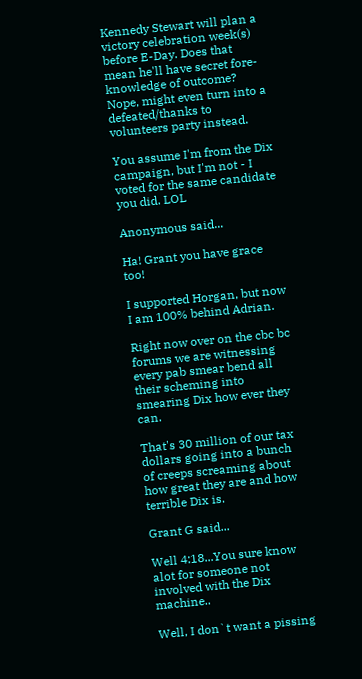Kennedy Stewart will plan a victory celebration week(s) before E-Day. Does that mean he'll have secret fore-knowledge of outcome? Nope, might even turn into a defeated/thanks to volunteers party instead.

You assume I'm from the Dix campaign, but I'm not - I voted for the same candidate you did. LOL

Anonymous said...

Ha! Grant you have grace too!

I supported Horgan, but now I am 100% behind Adrian.

Right now over on the cbc bc forums we are witnessing every pab smear bend all their scheming into smearing Dix how ever they can.

That's 30 million of our tax dollars going into a bunch of creeps screaming about how great they are and how terrible Dix is.

Grant G said...

Well 4:18...You sure know alot for someone not involved with the Dix machine..

Well, I don`t want a pissing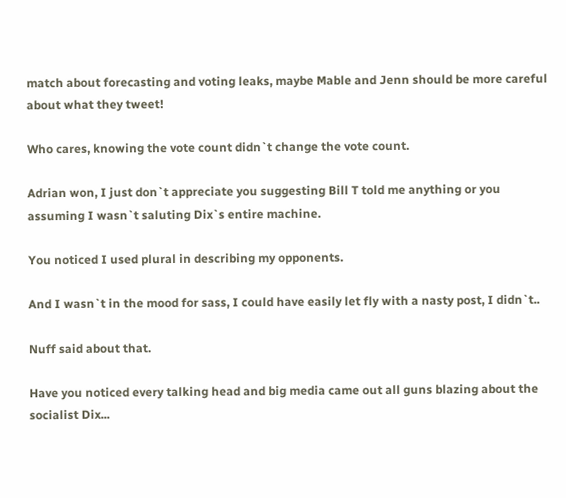match about forecasting and voting leaks, maybe Mable and Jenn should be more careful about what they tweet!

Who cares, knowing the vote count didn`t change the vote count.

Adrian won, I just don`t appreciate you suggesting Bill T told me anything or you assuming I wasn`t saluting Dix`s entire machine.

You noticed I used plural in describing my opponents.

And I wasn`t in the mood for sass, I could have easily let fly with a nasty post, I didn`t..

Nuff said about that.

Have you noticed every talking head and big media came out all guns blazing about the socialist Dix...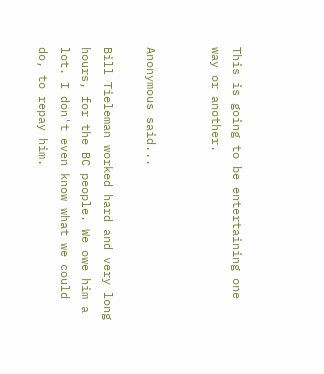This is going to be entertaining one way or another.


Anonymous said...

Bill Tieleman worked hard and very long hours, for the BC people. We owe him a lot. I don't even know what we could do, to repay him.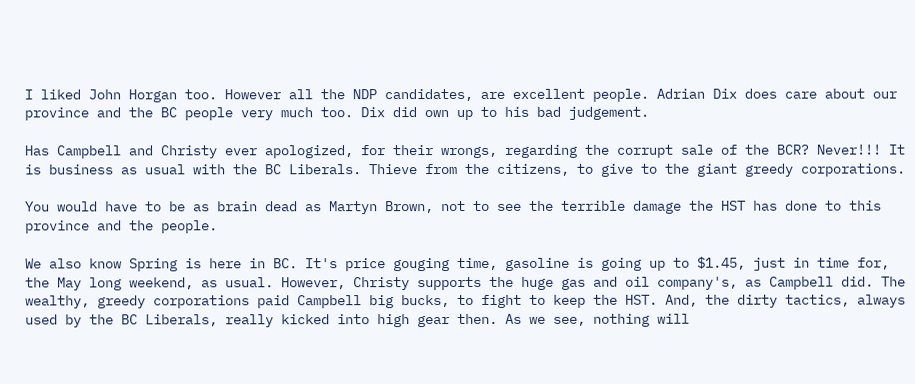I liked John Horgan too. However all the NDP candidates, are excellent people. Adrian Dix does care about our province and the BC people very much too. Dix did own up to his bad judgement.

Has Campbell and Christy ever apologized, for their wrongs, regarding the corrupt sale of the BCR? Never!!! It is business as usual with the BC Liberals. Thieve from the citizens, to give to the giant greedy corporations.

You would have to be as brain dead as Martyn Brown, not to see the terrible damage the HST has done to this province and the people.

We also know Spring is here in BC. It's price gouging time, gasoline is going up to $1.45, just in time for, the May long weekend, as usual. However, Christy supports the huge gas and oil company's, as Campbell did. The wealthy, greedy corporations paid Campbell big bucks, to fight to keep the HST. And, the dirty tactics, always used by the BC Liberals, really kicked into high gear then. As we see, nothing will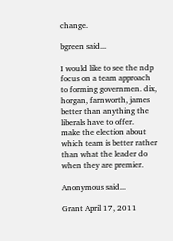change.

bgreen said...

I would like to see the ndp focus on a team approach to forming governmen. dix, horgan, farnworth, james better than anything the liberals have to offer.
make the election about which team is better rather than what the leader do when they are premier.

Anonymous said...

Grant April 17, 2011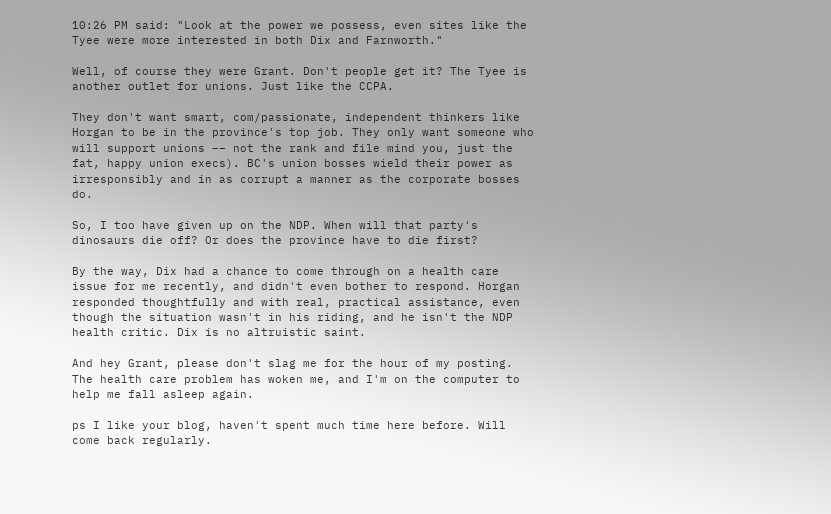10:26 PM said: "Look at the power we possess, even sites like the Tyee were more interested in both Dix and Farnworth."

Well, of course they were Grant. Don't people get it? The Tyee is another outlet for unions. Just like the CCPA.

They don't want smart, com/passionate, independent thinkers like Horgan to be in the province's top job. They only want someone who will support unions –– not the rank and file mind you, just the fat, happy union execs). BC's union bosses wield their power as irresponsibly and in as corrupt a manner as the corporate bosses do.

So, I too have given up on the NDP. When will that party's dinosaurs die off? Or does the province have to die first?

By the way, Dix had a chance to come through on a health care issue for me recently, and didn't even bother to respond. Horgan responded thoughtfully and with real, practical assistance, even though the situation wasn't in his riding, and he isn't the NDP health critic. Dix is no altruistic saint.

And hey Grant, please don't slag me for the hour of my posting. The health care problem has woken me, and I'm on the computer to help me fall asleep again.

ps I like your blog, haven't spent much time here before. Will come back regularly.